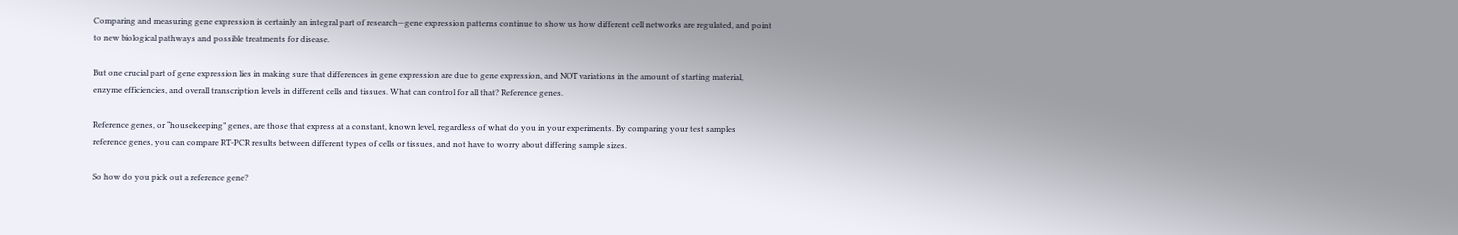Comparing and measuring gene expression is certainly an integral part of research—gene expression patterns continue to show us how different cell networks are regulated, and point to new biological pathways and possible treatments for disease.

But one crucial part of gene expression lies in making sure that differences in gene expression are due to gene expression, and NOT variations in the amount of starting material, enzyme efficiencies, and overall transcription levels in different cells and tissues. What can control for all that? Reference genes.

Reference genes, or “housekeeping” genes, are those that express at a constant, known level, regardless of what do you in your experiments. By comparing your test samples reference genes, you can compare RT-PCR results between different types of cells or tissues, and not have to worry about differing sample sizes.

So how do you pick out a reference gene?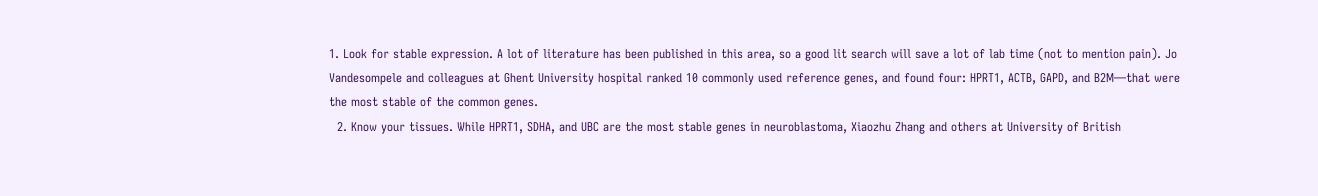1. Look for stable expression. A lot of literature has been published in this area, so a good lit search will save a lot of lab time (not to mention pain). Jo Vandesompele and colleagues at Ghent University hospital ranked 10 commonly used reference genes, and found four: HPRT1, ACTB, GAPD, and B2M—that were the most stable of the common genes.
  2. Know your tissues. While HPRT1, SDHA, and UBC are the most stable genes in neuroblastoma, Xiaozhu Zhang and others at University of British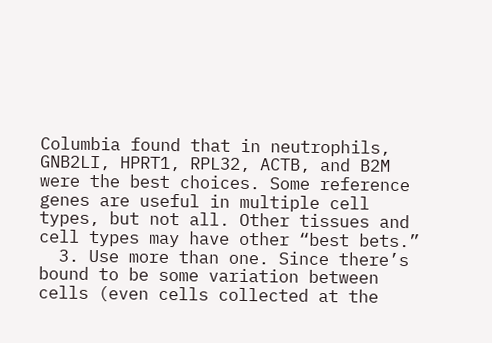Columbia found that in neutrophils, GNB2LI, HPRT1, RPL32, ACTB, and B2M were the best choices. Some reference genes are useful in multiple cell types, but not all. Other tissues and cell types may have other “best bets.”
  3. Use more than one. Since there’s bound to be some variation between cells (even cells collected at the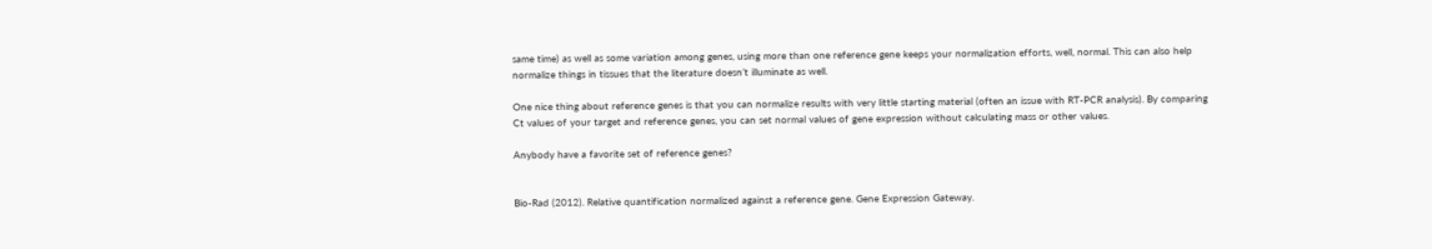same time) as well as some variation among genes, using more than one reference gene keeps your normalization efforts, well, normal. This can also help normalize things in tissues that the literature doesn’t illuminate as well.

One nice thing about reference genes is that you can normalize results with very little starting material (often an issue with RT-PCR analysis). By comparing Ct values of your target and reference genes, you can set normal values of gene expression without calculating mass or other values.

Anybody have a favorite set of reference genes?


Bio-Rad (2012). Relative quantification normalized against a reference gene. Gene Expression Gateway.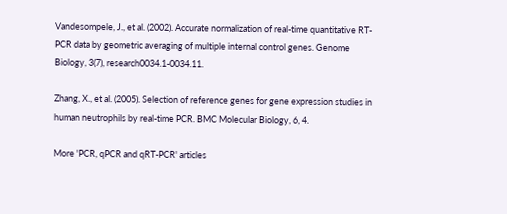Vandesompele, J., et al. (2002). Accurate normalization of real-time quantitative RT-PCR data by geometric averaging of multiple internal control genes. Genome Biology, 3(7), research0034.1-0034.11.

Zhang, X., et al. (2005). Selection of reference genes for gene expression studies in human neutrophils by real-time PCR. BMC Molecular Biology, 6, 4.

More 'PCR, qPCR and qRT-PCR' articles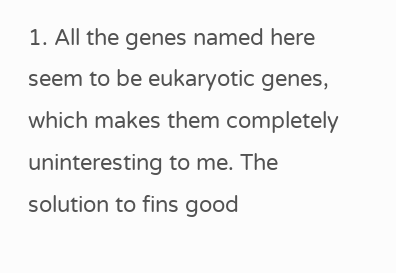1. All the genes named here seem to be eukaryotic genes, which makes them completely uninteresting to me. The solution to fins good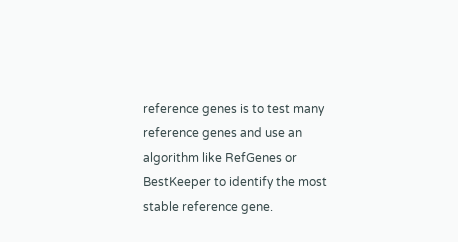reference genes is to test many reference genes and use an algorithm like RefGenes or BestKeeper to identify the most stable reference gene.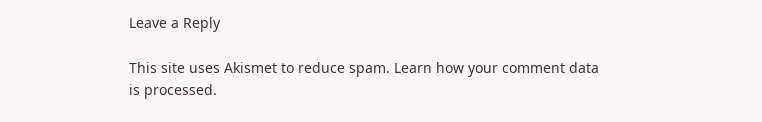Leave a Reply

This site uses Akismet to reduce spam. Learn how your comment data is processed.